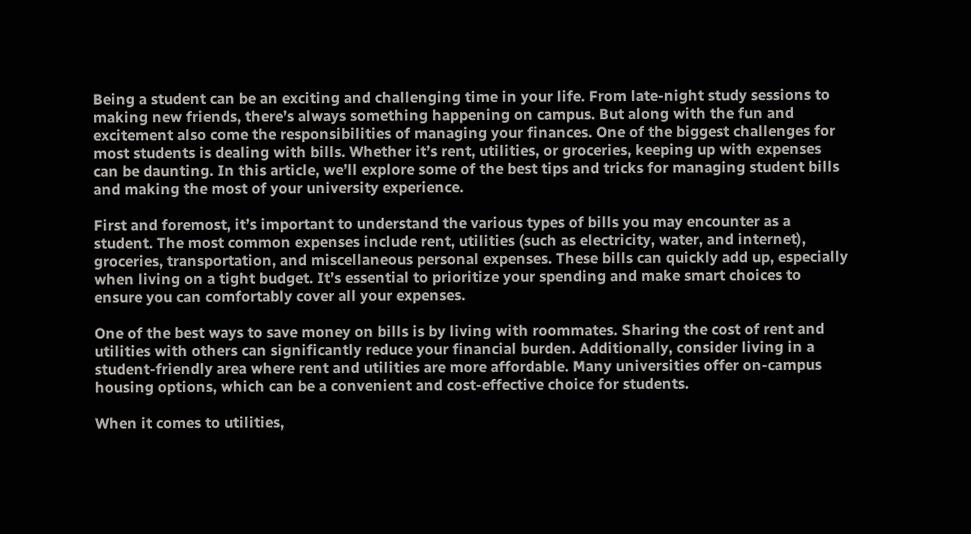Being a student can be an exciting and challenging time in your life. From late-night study sessions to making new friends, there’s always something happening on campus. But along with the fun and excitement also come the responsibilities of managing your finances. One of the biggest challenges for most students is dealing with bills. Whether it’s rent, utilities, or groceries, keeping up with expenses can be daunting. In this article, we’ll explore some of the best tips and tricks for managing student bills and making the most of your university experience.

First and foremost, it’s important to understand the various types of bills you may encounter as a student. The most common expenses include rent, utilities (such as electricity, water, and internet), groceries, transportation, and miscellaneous personal expenses. These bills can quickly add up, especially when living on a tight budget. It’s essential to prioritize your spending and make smart choices to ensure you can comfortably cover all your expenses.

One of the best ways to save money on bills is by living with roommates. Sharing the cost of rent and utilities with others can significantly reduce your financial burden. Additionally, consider living in a student-friendly area where rent and utilities are more affordable. Many universities offer on-campus housing options, which can be a convenient and cost-effective choice for students.

When it comes to utilities,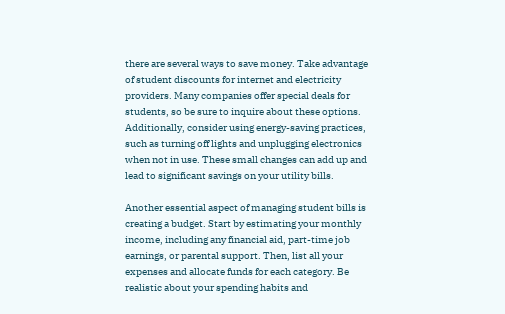there are several ways to save money. Take advantage of student discounts for internet and electricity providers. Many companies offer special deals for students, so be sure to inquire about these options. Additionally, consider using energy-saving practices, such as turning off lights and unplugging electronics when not in use. These small changes can add up and lead to significant savings on your utility bills.

Another essential aspect of managing student bills is creating a budget. Start by estimating your monthly income, including any financial aid, part-time job earnings, or parental support. Then, list all your expenses and allocate funds for each category. Be realistic about your spending habits and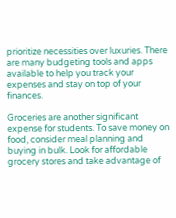prioritize necessities over luxuries. There are many budgeting tools and apps available to help you track your expenses and stay on top of your finances.

Groceries are another significant expense for students. To save money on food, consider meal planning and buying in bulk. Look for affordable grocery stores and take advantage of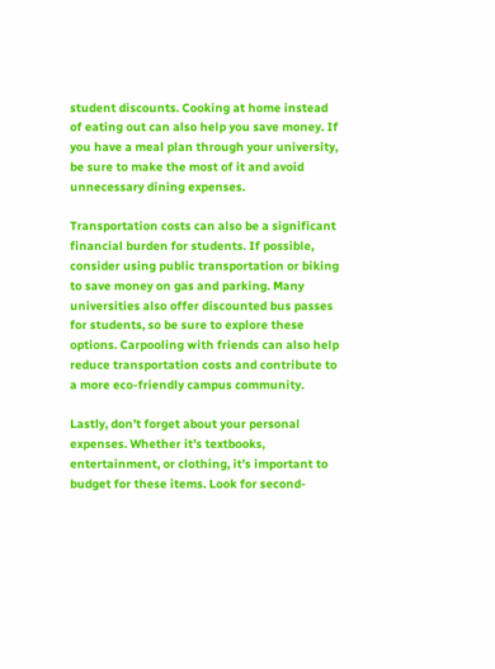student discounts. Cooking at home instead of eating out can also help you save money. If you have a meal plan through your university, be sure to make the most of it and avoid unnecessary dining expenses.

Transportation costs can also be a significant financial burden for students. If possible, consider using public transportation or biking to save money on gas and parking. Many universities also offer discounted bus passes for students, so be sure to explore these options. Carpooling with friends can also help reduce transportation costs and contribute to a more eco-friendly campus community.

Lastly, don’t forget about your personal expenses. Whether it’s textbooks, entertainment, or clothing, it’s important to budget for these items. Look for second-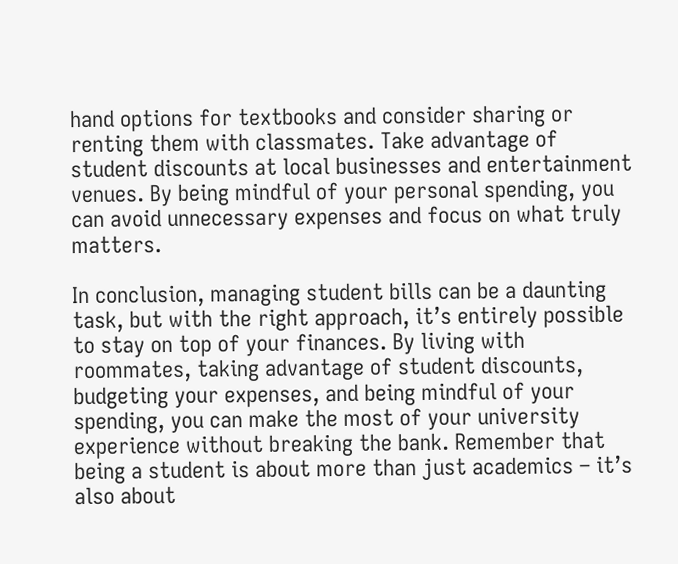hand options for textbooks and consider sharing or renting them with classmates. Take advantage of student discounts at local businesses and entertainment venues. By being mindful of your personal spending, you can avoid unnecessary expenses and focus on what truly matters.

In conclusion, managing student bills can be a daunting task, but with the right approach, it’s entirely possible to stay on top of your finances. By living with roommates, taking advantage of student discounts, budgeting your expenses, and being mindful of your spending, you can make the most of your university experience without breaking the bank. Remember that being a student is about more than just academics – it’s also about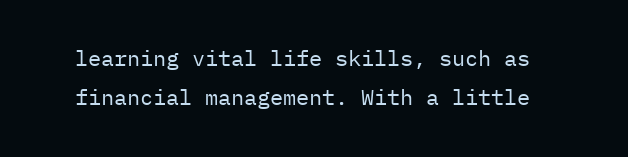learning vital life skills, such as financial management. With a little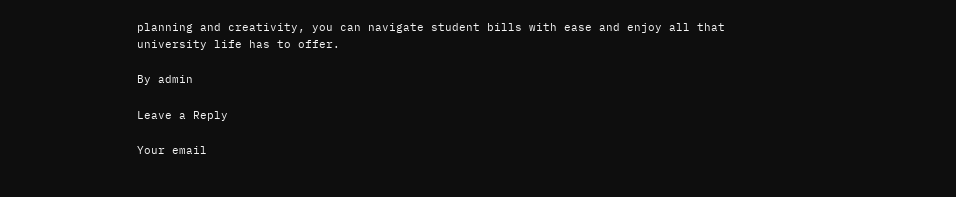planning and creativity, you can navigate student bills with ease and enjoy all that university life has to offer.

By admin

Leave a Reply

Your email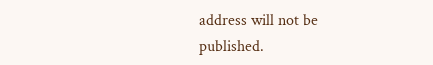address will not be published.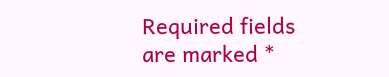Required fields are marked *